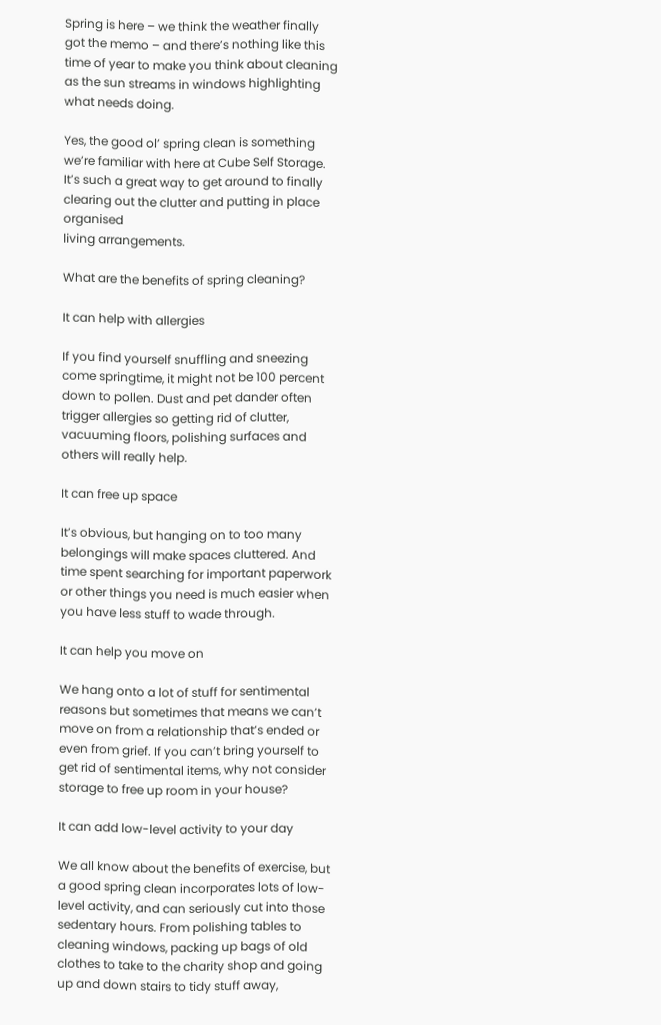Spring is here – we think the weather finally got the memo – and there’s nothing like this time of year to make you think about cleaning as the sun streams in windows highlighting what needs doing.

Yes, the good ol’ spring clean is something we’re familiar with here at Cube Self Storage. It’s such a great way to get around to finally clearing out the clutter and putting in place organised
living arrangements.

What are the benefits of spring cleaning?

It can help with allergies

If you find yourself snuffling and sneezing come springtime, it might not be 100 percent down to pollen. Dust and pet dander often trigger allergies so getting rid of clutter, vacuuming floors, polishing surfaces and others will really help.

It can free up space

It’s obvious, but hanging on to too many belongings will make spaces cluttered. And time spent searching for important paperwork or other things you need is much easier when you have less stuff to wade through.

It can help you move on

We hang onto a lot of stuff for sentimental reasons but sometimes that means we can’t move on from a relationship that’s ended or even from grief. If you can’t bring yourself to get rid of sentimental items, why not consider storage to free up room in your house?

It can add low-level activity to your day

We all know about the benefits of exercise, but a good spring clean incorporates lots of low-level activity, and can seriously cut into those sedentary hours. From polishing tables to cleaning windows, packing up bags of old clothes to take to the charity shop and going up and down stairs to tidy stuff away,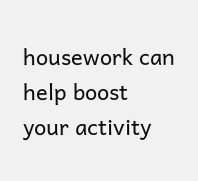housework can help boost your activity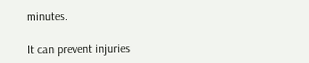minutes.

It can prevent injuries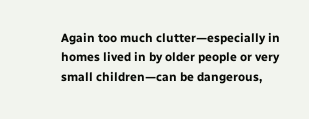Again too much clutter—especially in homes lived in by older people or very small children—can be dangerous,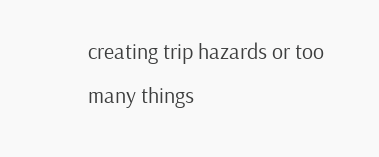creating trip hazards or too many things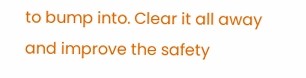to bump into. Clear it all away and improve the safety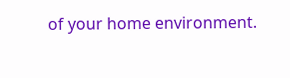of your home environment.